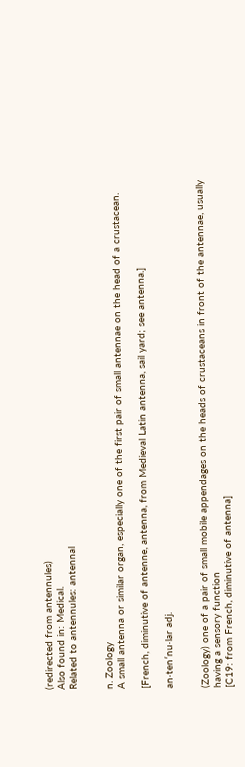(redirected from antennules)
Also found in: Medical.
Related to antennules: antennal


n. Zoology
A small antenna or similar organ, especially one of the first pair of small antennae on the head of a crustacean.

[French, diminutive of antenne, antenna, from Medieval Latin antenna, sail yard; see antenna.]

an·ten′nu·lar adj.


(Zoology) one of a pair of small mobile appendages on the heads of crustaceans in front of the antennae, usually having a sensory function
[C19: from French, diminutive of antenna]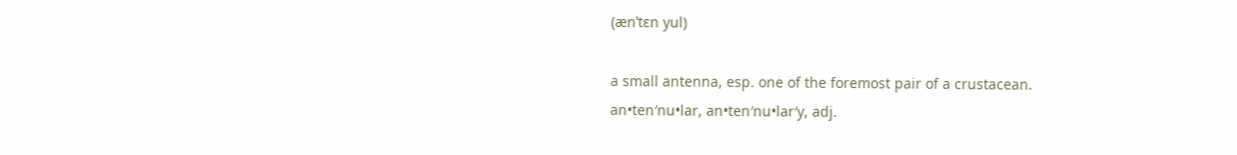(ænˈtɛn yul)

a small antenna, esp. one of the foremost pair of a crustacean.
an•ten′nu•lar, an•ten′nu•lar′y, adj.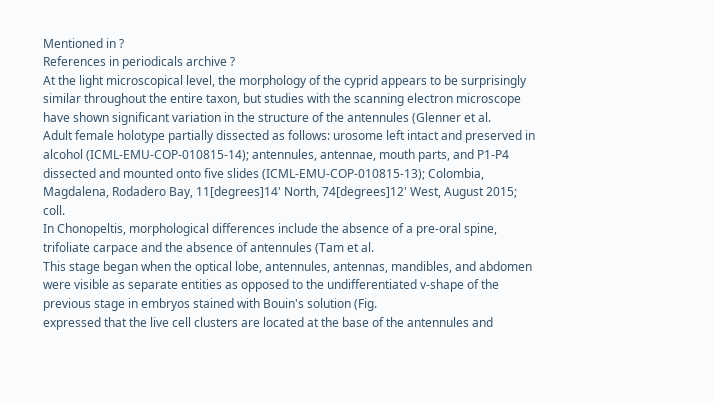Mentioned in ?
References in periodicals archive ?
At the light microscopical level, the morphology of the cyprid appears to be surprisingly similar throughout the entire taxon, but studies with the scanning electron microscope have shown significant variation in the structure of the antennules (Glenner et al.
Adult female holotype partially dissected as follows: urosome left intact and preserved in alcohol (ICML-EMU-COP-010815-14); antennules, antennae, mouth parts, and P1-P4 dissected and mounted onto five slides (ICML-EMU-COP-010815-13); Colombia, Magdalena, Rodadero Bay, 11[degrees]14' North, 74[degrees]12' West, August 2015; coll.
In Chonopeltis, morphological differences include the absence of a pre-oral spine, trifoliate carpace and the absence of antennules (Tam et al.
This stage began when the optical lobe, antennules, antennas, mandibles, and abdomen were visible as separate entities as opposed to the undifferentiated v-shape of the previous stage in embryos stained with Bouin's solution (Fig.
expressed that the live cell clusters are located at the base of the antennules and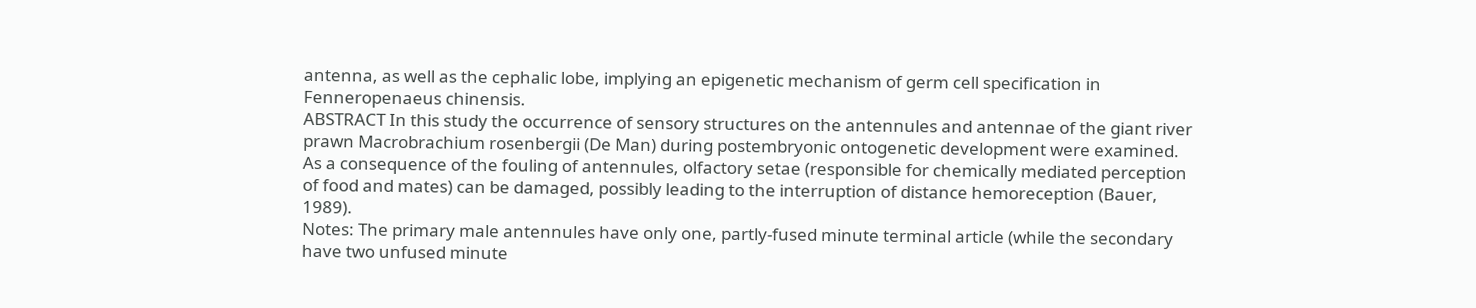antenna, as well as the cephalic lobe, implying an epigenetic mechanism of germ cell specification in Fenneropenaeus chinensis.
ABSTRACT In this study the occurrence of sensory structures on the antennules and antennae of the giant river prawn Macrobrachium rosenbergii (De Man) during postembryonic ontogenetic development were examined.
As a consequence of the fouling of antennules, olfactory setae (responsible for chemically mediated perception of food and mates) can be damaged, possibly leading to the interruption of distance hemoreception (Bauer, 1989).
Notes: The primary male antennules have only one, partly-fused minute terminal article (while the secondary have two unfused minute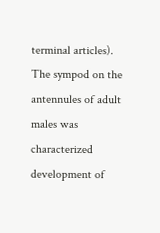terminal articles).
The sympod on the antennules of adult males was characterized development of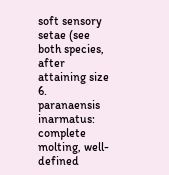soft sensory setae (see both species, after attaining size 6.
paranaensis inarmatus: complete molting, well-defined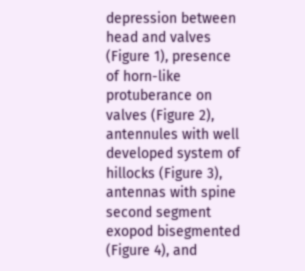depression between head and valves (Figure 1), presence of horn-like protuberance on valves (Figure 2), antennules with well developed system of hillocks (Figure 3), antennas with spine second segment exopod bisegmented (Figure 4), and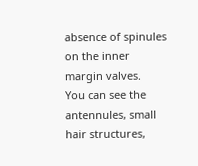absence of spinules on the inner margin valves.
You can see the antennules, small hair structures,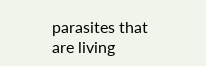parasites that are living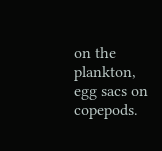on the plankton, egg sacs on copepods.